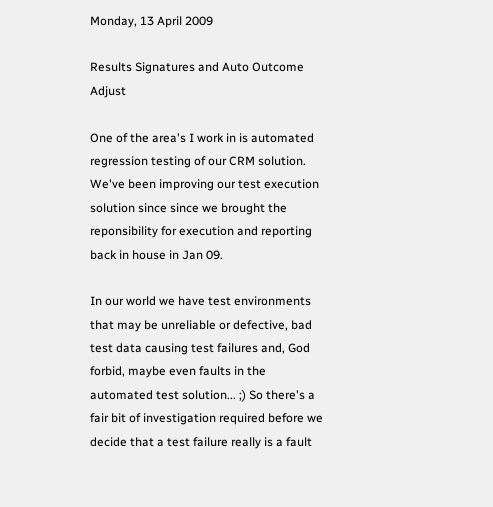Monday, 13 April 2009

Results Signatures and Auto Outcome Adjust

One of the area's I work in is automated regression testing of our CRM solution. We've been improving our test execution solution since since we brought the reponsibility for execution and reporting back in house in Jan 09.

In our world we have test environments that may be unreliable or defective, bad test data causing test failures and, God forbid, maybe even faults in the automated test solution... ;) So there's a fair bit of investigation required before we decide that a test failure really is a fault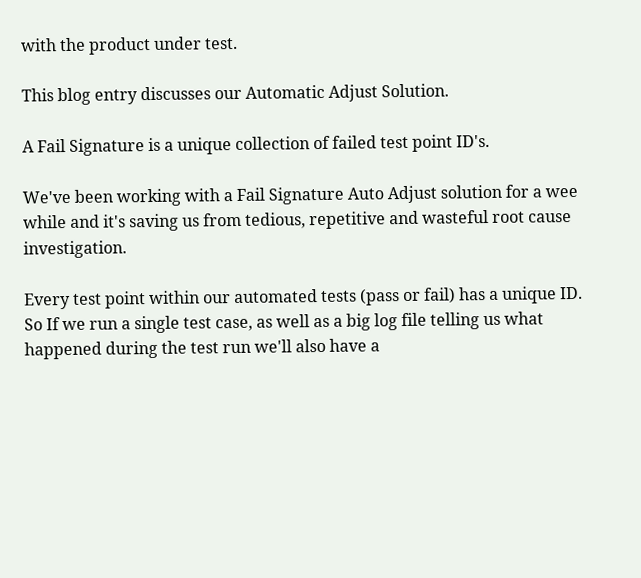with the product under test.

This blog entry discusses our Automatic Adjust Solution.

A Fail Signature is a unique collection of failed test point ID's.

We've been working with a Fail Signature Auto Adjust solution for a wee while and it's saving us from tedious, repetitive and wasteful root cause investigation.

Every test point within our automated tests (pass or fail) has a unique ID. So If we run a single test case, as well as a big log file telling us what happened during the test run we'll also have a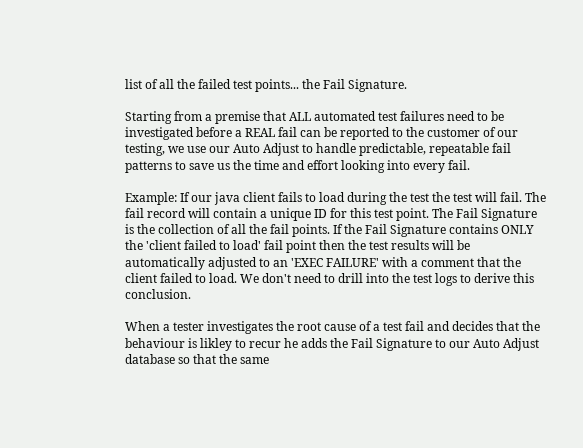list of all the failed test points... the Fail Signature.

Starting from a premise that ALL automated test failures need to be investigated before a REAL fail can be reported to the customer of our testing, we use our Auto Adjust to handle predictable, repeatable fail patterns to save us the time and effort looking into every fail.

Example: If our java client fails to load during the test the test will fail. The fail record will contain a unique ID for this test point. The Fail Signature is the collection of all the fail points. If the Fail Signature contains ONLY the 'client failed to load' fail point then the test results will be automatically adjusted to an 'EXEC FAILURE' with a comment that the client failed to load. We don't need to drill into the test logs to derive this conclusion.

When a tester investigates the root cause of a test fail and decides that the behaviour is likley to recur he adds the Fail Signature to our Auto Adjust database so that the same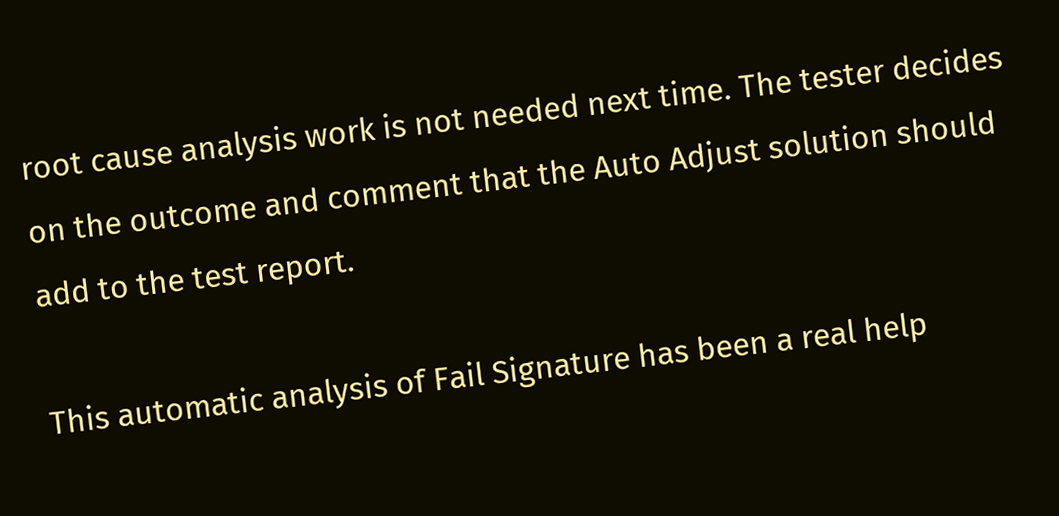root cause analysis work is not needed next time. The tester decides on the outcome and comment that the Auto Adjust solution should add to the test report.

This automatic analysis of Fail Signature has been a real help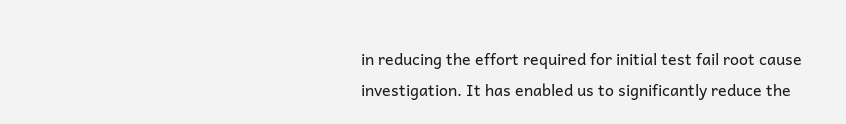in reducing the effort required for initial test fail root cause investigation. It has enabled us to significantly reduce the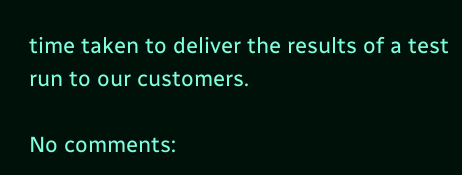time taken to deliver the results of a test run to our customers.

No comments: